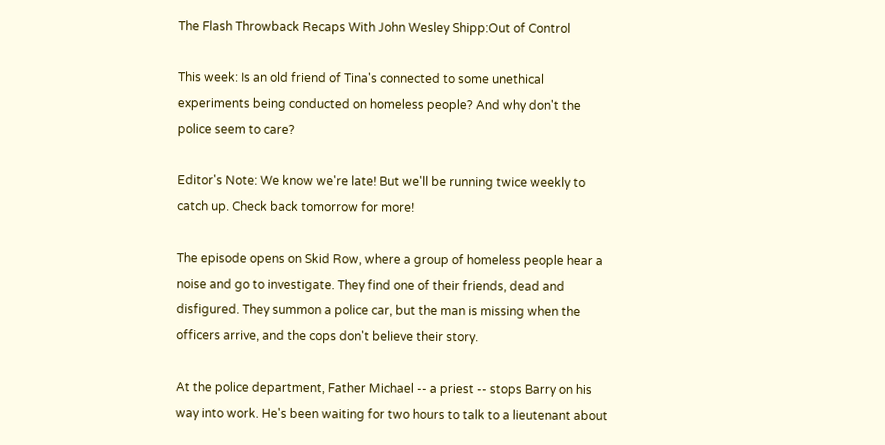The Flash Throwback Recaps With John Wesley Shipp:Out of Control

This week: Is an old friend of Tina's connected to some unethical experiments being conducted on homeless people? And why don't the police seem to care?

Editor's Note: We know we're late! But we'll be running twice weekly to catch up. Check back tomorrow for more!

The episode opens on Skid Row, where a group of homeless people hear a noise and go to investigate. They find one of their friends, dead and disfigured. They summon a police car, but the man is missing when the officers arrive, and the cops don't believe their story.

At the police department, Father Michael -- a priest -- stops Barry on his way into work. He's been waiting for two hours to talk to a lieutenant about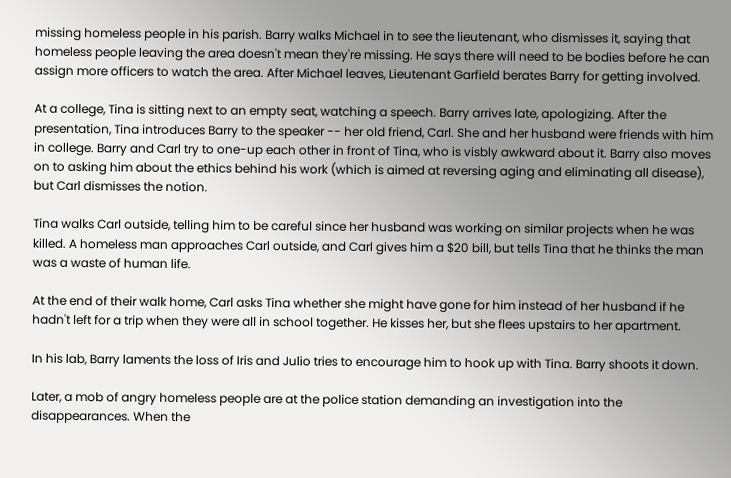missing homeless people in his parish. Barry walks Michael in to see the lieutenant, who dismisses it, saying that homeless people leaving the area doesn't mean they're missing. He says there will need to be bodies before he can assign more officers to watch the area. After Michael leaves, Lieutenant Garfield berates Barry for getting involved.

At a college, Tina is sitting next to an empty seat, watching a speech. Barry arrives late, apologizing. After the presentation, Tina introduces Barry to the speaker -- her old friend, Carl. She and her husband were friends with him in college. Barry and Carl try to one-up each other in front of Tina, who is visbly awkward about it. Barry also moves on to asking him about the ethics behind his work (which is aimed at reversing aging and eliminating all disease), but Carl dismisses the notion.

Tina walks Carl outside, telling him to be careful since her husband was working on similar projects when he was killed. A homeless man approaches Carl outside, and Carl gives him a $20 bill, but tells Tina that he thinks the man was a waste of human life.

At the end of their walk home, Carl asks Tina whether she might have gone for him instead of her husband if he hadn't left for a trip when they were all in school together. He kisses her, but she flees upstairs to her apartment.

In his lab, Barry laments the loss of Iris and Julio tries to encourage him to hook up with Tina. Barry shoots it down.

Later, a mob of angry homeless people are at the police station demanding an investigation into the disappearances. When the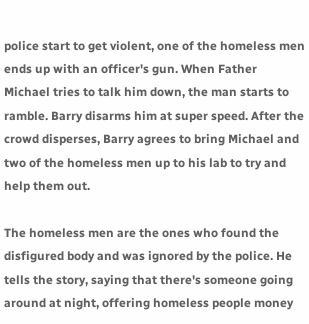police start to get violent, one of the homeless men ends up with an officer's gun. When Father Michael tries to talk him down, the man starts to ramble. Barry disarms him at super speed. After the crowd disperses, Barry agrees to bring Michael and two of the homeless men up to his lab to try and help them out.

The homeless men are the ones who found the disfigured body and was ignored by the police. He tells the story, saying that there's someone going around at night, offering homeless people money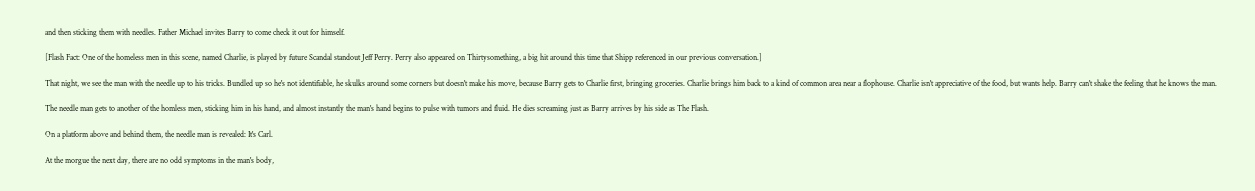and then sticking them with needles. Father Michael invites Barry to come check it out for himself.

[Flash Fact: One of the homeless men in this scene, named Charlie, is played by future Scandal standout Jeff Perry. Perry also appeared on Thirtysomething, a big hit around this time that Shipp referenced in our previous conversation.]

That night, we see the man with the needle up to his tricks. Bundled up so he's not identifiable, he skulks around some corners but doesn't make his move, because Barry gets to Charlie first, bringing groceries. Charlie brings him back to a kind of common area near a flophouse. Charlie isn't appreciative of the food, but wants help. Barry can't shake the feeling that he knows the man.

The needle man gets to another of the homless men, sticking him in his hand, and almost instantly the man's hand begins to pulse with tumors and fluid. He dies screaming just as Barry arrives by his side as The Flash.

On a platform above and behind them, the needle man is revealed: It's Carl.

At the morgue the next day, there are no odd symptoms in the man's body,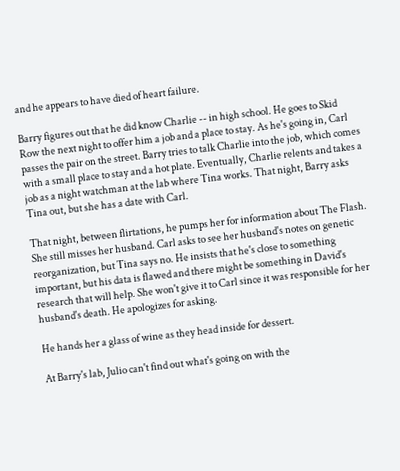and he appears to have died of heart failure.

Barry figures out that he did know Charlie -- in high school. He goes to Skid Row the next night to offer him a job and a place to stay. As he's going in, Carl passes the pair on the street. Barry tries to talk Charlie into the job, which comes with a small place to stay and a hot plate. Eventually, Charlie relents and takes a job as a night watchman at the lab where Tina works. That night, Barry asks Tina out, but she has a date with Carl.

That night, between flirtations, he pumps her for information about The Flash. She still misses her husband. Carl asks to see her husband's notes on genetic reorganization, but Tina says no. He insists that he's close to something important, but his data is flawed and there might be something in David's research that will help. She won't give it to Carl since it was responsible for her husband's death. He apologizes for asking.

He hands her a glass of wine as they head inside for dessert.

At Barry's lab, Julio can't find out what's going on with the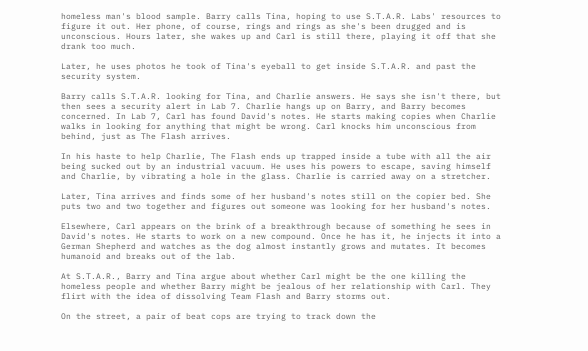homeless man's blood sample. Barry calls Tina, hoping to use S.T.A.R. Labs' resources to figure it out. Her phone, of course, rings and rings as she's been drugged and is unconscious. Hours later, she wakes up and Carl is still there, playing it off that she drank too much.

Later, he uses photos he took of Tina's eyeball to get inside S.T.A.R. and past the security system.

Barry calls S.T.A.R. looking for Tina, and Charlie answers. He says she isn't there, but then sees a security alert in Lab 7. Charlie hangs up on Barry, and Barry becomes concerned. In Lab 7, Carl has found David's notes. He starts making copies when Charlie walks in looking for anything that might be wrong. Carl knocks him unconscious from behind, just as The Flash arrives.

In his haste to help Charlie, The Flash ends up trapped inside a tube with all the air being sucked out by an industrial vacuum. He uses his powers to escape, saving himself and Charlie, by vibrating a hole in the glass. Charlie is carried away on a stretcher.

Later, Tina arrives and finds some of her husband's notes still on the copier bed. She puts two and two together and figures out someone was looking for her husband's notes.

Elsewhere, Carl appears on the brink of a breakthrough because of something he sees in David's notes. He starts to work on a new compound. Once he has it, he injects it into a German Shepherd and watches as the dog almost instantly grows and mutates. It becomes humanoid and breaks out of the lab.

At S.T.A.R., Barry and Tina argue about whether Carl might be the one killing the homeless people and whether Barry might be jealous of her relationship with Carl. They flirt with the idea of dissolving Team Flash and Barry storms out.

On the street, a pair of beat cops are trying to track down the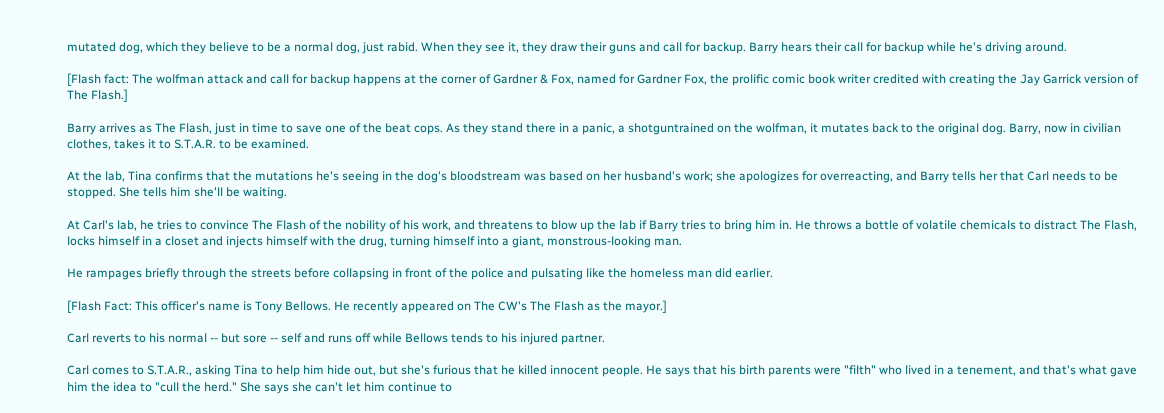mutated dog, which they believe to be a normal dog, just rabid. When they see it, they draw their guns and call for backup. Barry hears their call for backup while he's driving around.

[Flash fact: The wolfman attack and call for backup happens at the corner of Gardner & Fox, named for Gardner Fox, the prolific comic book writer credited with creating the Jay Garrick version of The Flash.]

Barry arrives as The Flash, just in time to save one of the beat cops. As they stand there in a panic, a shotguntrained on the wolfman, it mutates back to the original dog. Barry, now in civilian clothes, takes it to S.T.A.R. to be examined.

At the lab, Tina confirms that the mutations he's seeing in the dog's bloodstream was based on her husband's work; she apologizes for overreacting, and Barry tells her that Carl needs to be stopped. She tells him she'll be waiting.

At Carl's lab, he tries to convince The Flash of the nobility of his work, and threatens to blow up the lab if Barry tries to bring him in. He throws a bottle of volatile chemicals to distract The Flash, locks himself in a closet and injects himself with the drug, turning himself into a giant, monstrous-looking man.

He rampages briefly through the streets before collapsing in front of the police and pulsating like the homeless man did earlier.

[Flash Fact: This officer's name is Tony Bellows. He recently appeared on The CW's The Flash as the mayor.]

Carl reverts to his normal -- but sore -- self and runs off while Bellows tends to his injured partner.

Carl comes to S.T.A.R., asking Tina to help him hide out, but she's furious that he killed innocent people. He says that his birth parents were "filth" who lived in a tenement, and that's what gave him the idea to "cull the herd." She says she can't let him continue to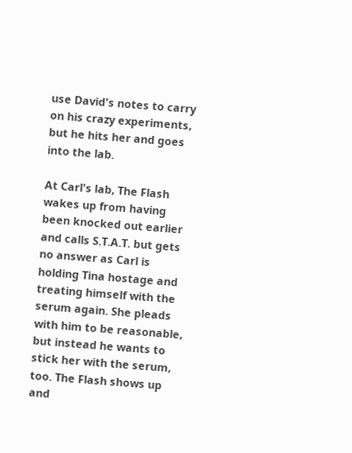use David's notes to carry on his crazy experiments, but he hits her and goes into the lab.

At Carl's lab, The Flash wakes up from having been knocked out earlier and calls S.T.A.T. but gets no answer as Carl is holding Tina hostage and treating himself with the serum again. She pleads with him to be reasonable, but instead he wants to stick her with the serum, too. The Flash shows up and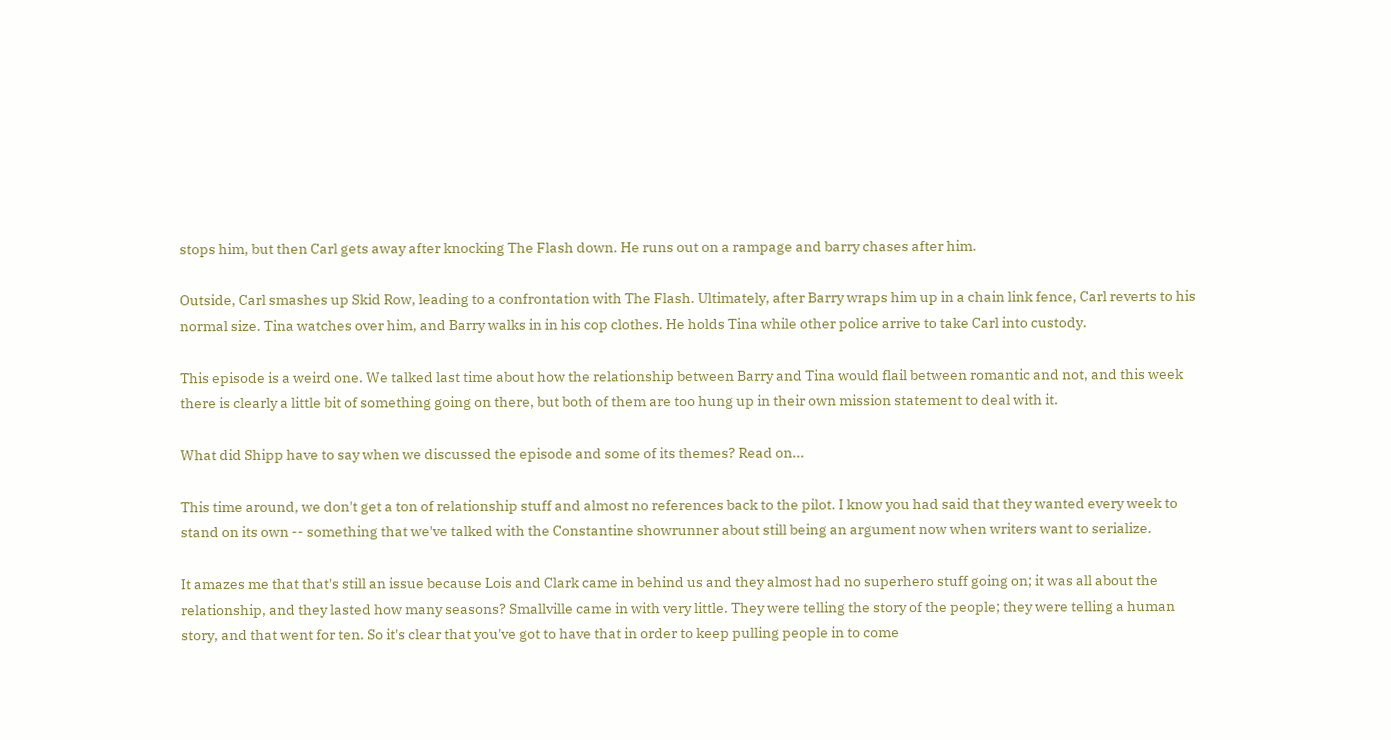stops him, but then Carl gets away after knocking The Flash down. He runs out on a rampage and barry chases after him.

Outside, Carl smashes up Skid Row, leading to a confrontation with The Flash. Ultimately, after Barry wraps him up in a chain link fence, Carl reverts to his normal size. Tina watches over him, and Barry walks in in his cop clothes. He holds Tina while other police arrive to take Carl into custody.

This episode is a weird one. We talked last time about how the relationship between Barry and Tina would flail between romantic and not, and this week there is clearly a little bit of something going on there, but both of them are too hung up in their own mission statement to deal with it.

What did Shipp have to say when we discussed the episode and some of its themes? Read on...

This time around, we don't get a ton of relationship stuff and almost no references back to the pilot. I know you had said that they wanted every week to stand on its own -- something that we've talked with the Constantine showrunner about still being an argument now when writers want to serialize.

It amazes me that that's still an issue because Lois and Clark came in behind us and they almost had no superhero stuff going on; it was all about the relationship, and they lasted how many seasons? Smallville came in with very little. They were telling the story of the people; they were telling a human story, and that went for ten. So it's clear that you've got to have that in order to keep pulling people in to come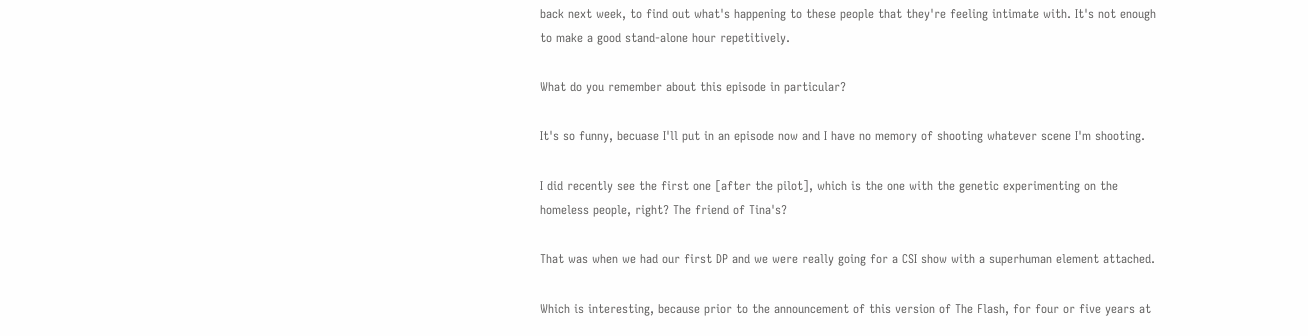back next week, to find out what's happening to these people that they're feeling intimate with. It's not enough to make a good stand-alone hour repetitively.

What do you remember about this episode in particular?

It's so funny, becuase I'll put in an episode now and I have no memory of shooting whatever scene I'm shooting.

I did recently see the first one [after the pilot], which is the one with the genetic experimenting on the homeless people, right? The friend of Tina's?

That was when we had our first DP and we were really going for a CSI show with a superhuman element attached.

Which is interesting, because prior to the announcement of this version of The Flash, for four or five years at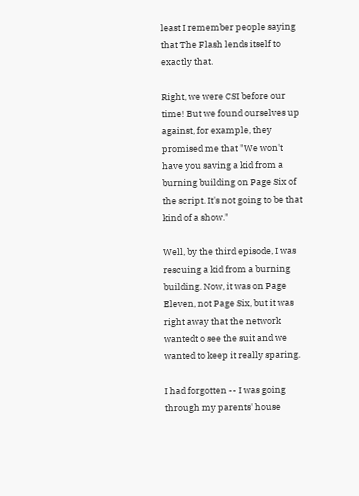least I remember people saying that The Flash lends itself to exactly that.

Right, we were CSI before our time! But we found ourselves up against, for example, they promised me that "We won't have you saving a kid from a burning building on Page Six of the script. It's not going to be that kind of a show."

Well, by the third episode, I was rescuing a kid from a burning building. Now, it was on Page Eleven, not Page Six, but it was right away that the network wantedt o see the suit and we wanted to keep it really sparing.

I had forgotten -- I was going through my parents' house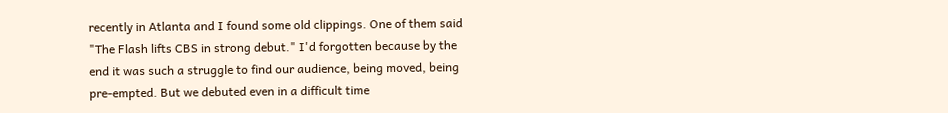recently in Atlanta and I found some old clippings. One of them said "The Flash lifts CBS in strong debut." I'd forgotten because by the end it was such a struggle to find our audience, being moved, being pre-empted. But we debuted even in a difficult time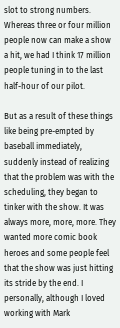slot to strong numbers. Whereas three or four million people now can make a show a hit, we had I think 17 million people tuning in to the last half-hour of our pilot.

But as a result of these things like being pre-empted by baseball immediately, suddenly instead of realizing that the problem was with the scheduling, they began to tinker with the show. It was always more, more, more. They wanted more comic book heroes and some people feel that the show was just hitting its stride by the end. I personally, although I loved working with Mark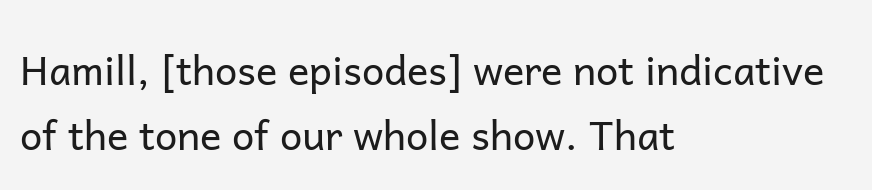Hamill, [those episodes] were not indicative of the tone of our whole show. That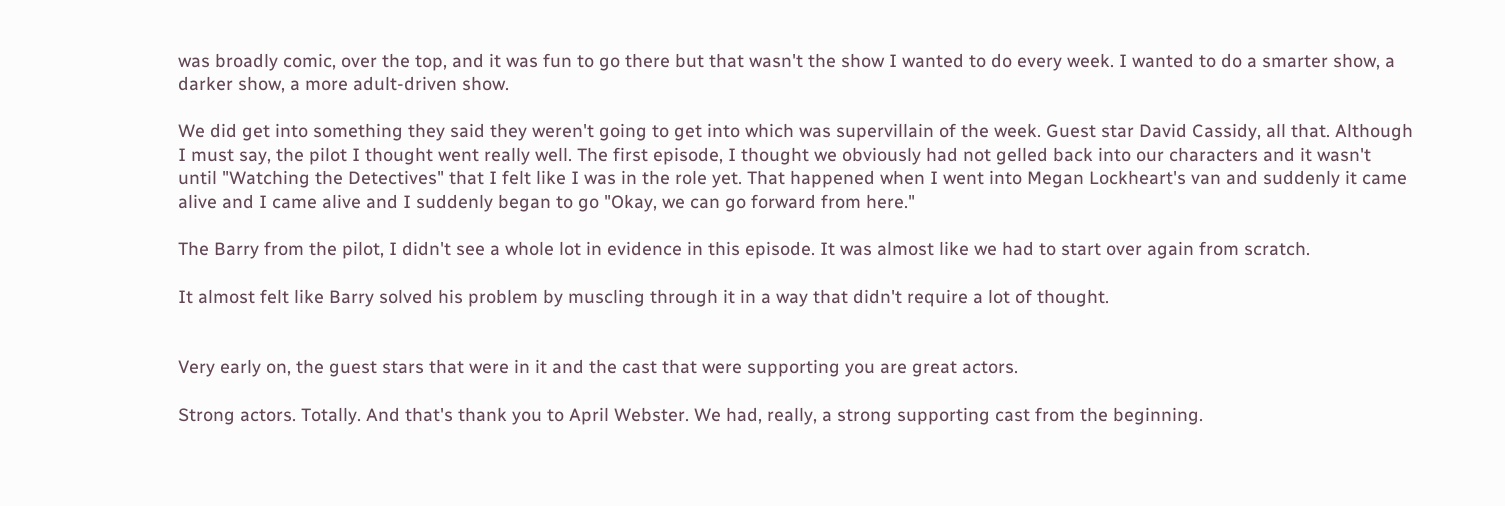was broadly comic, over the top, and it was fun to go there but that wasn't the show I wanted to do every week. I wanted to do a smarter show, a darker show, a more adult-driven show.

We did get into something they said they weren't going to get into which was supervillain of the week. Guest star David Cassidy, all that. Although I must say, the pilot I thought went really well. The first episode, I thought we obviously had not gelled back into our characters and it wasn't until "Watching the Detectives" that I felt like I was in the role yet. That happened when I went into Megan Lockheart's van and suddenly it came alive and I came alive and I suddenly began to go "Okay, we can go forward from here."

The Barry from the pilot, I didn't see a whole lot in evidence in this episode. It was almost like we had to start over again from scratch.

It almost felt like Barry solved his problem by muscling through it in a way that didn't require a lot of thought.


Very early on, the guest stars that were in it and the cast that were supporting you are great actors.

Strong actors. Totally. And that's thank you to April Webster. We had, really, a strong supporting cast from the beginning.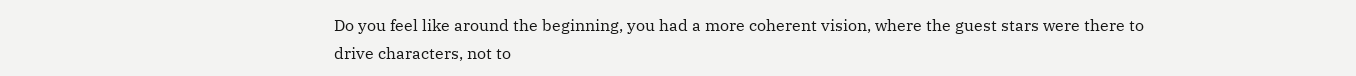Do you feel like around the beginning, you had a more coherent vision, where the guest stars were there to drive characters, not to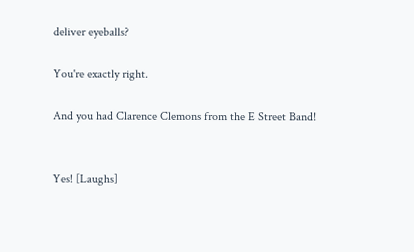deliver eyeballs?

You're exactly right.

And you had Clarence Clemons from the E Street Band!


Yes! [Laughs]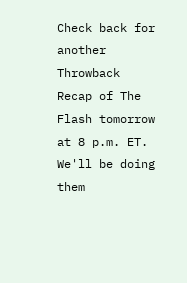Check back for another Throwback Recap of The Flash tomorrow at 8 p.m. ET. We'll be doing them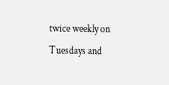twice weekly on Tuesdays and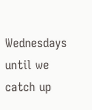Wednesdays until we catch up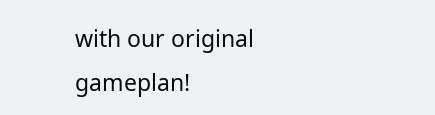with our original gameplan!